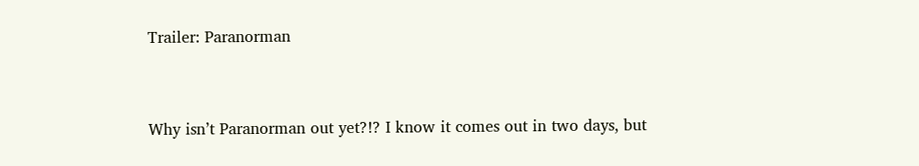Trailer: Paranorman


Why isn’t Paranorman out yet?!? I know it comes out in two days, but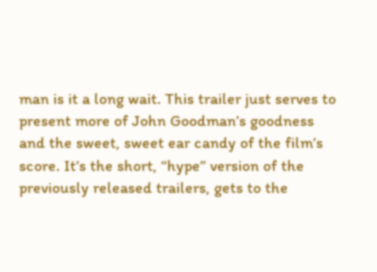man is it a long wait. This trailer just serves to present more of John Goodman’s goodness and the sweet, sweet ear candy of the film’s score. It’s the short, “hype” version of the previously released trailers, gets to the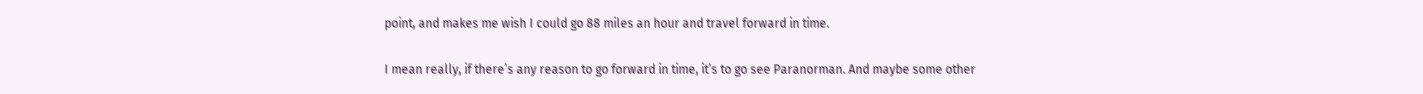point, and makes me wish I could go 88 miles an hour and travel forward in time.

I mean really, if there’s any reason to go forward in time, it’s to go see Paranorman. And maybe some other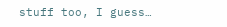stuff too, I guess…